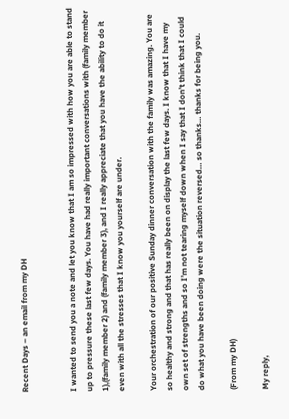Recent Days – an email from my DH


I wanted to send you a note and let you know that I am so impressed with how you are able to stand up to pressure these last few days. You have had really important conversations with (family member 1),(family member 2) and (family member 3), and I really appreciate that you have the ability to do it even with all the stresses that I know you yourself are under.

Your orchestration of our positive Sunday dinner conversation with the family was amazing. You are so healthy and strong and that has really been on display the last few days. I know that I have my own set of strengths and so I’m not tearing myself down when I say that I don’t think that I could do what you have been doing were the situation reversed… so thanks… thanks for being you.

(From my DH)

My reply,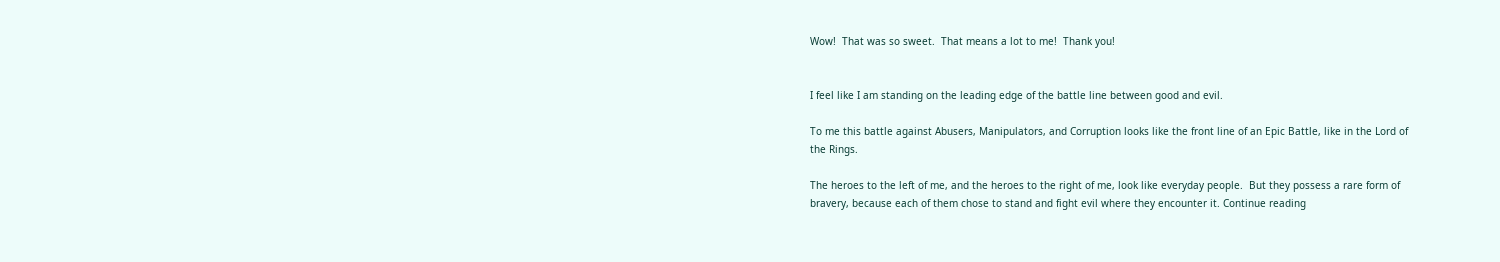Wow!  That was so sweet.  That means a lot to me!  Thank you!


I feel like I am standing on the leading edge of the battle line between good and evil.

To me this battle against Abusers, Manipulators, and Corruption looks like the front line of an Epic Battle, like in the Lord of the Rings.

The heroes to the left of me, and the heroes to the right of me, look like everyday people.  But they possess a rare form of bravery, because each of them chose to stand and fight evil where they encounter it. Continue reading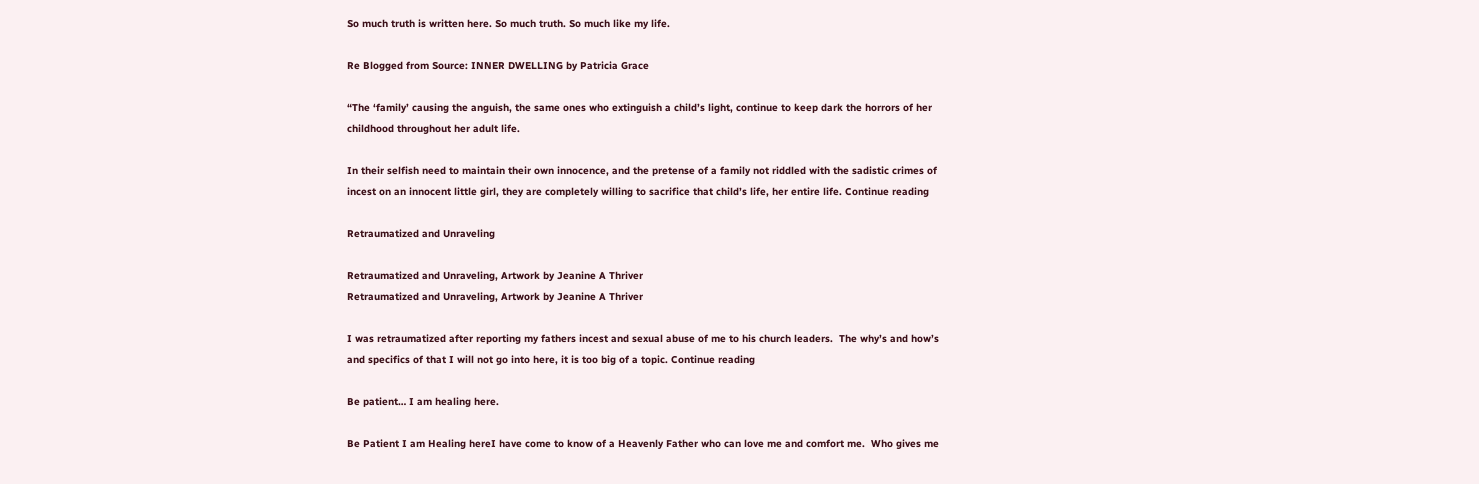So much truth is written here. So much truth. So much like my life.

Re Blogged from Source: INNER DWELLING by Patricia Grace

“The ‘family’ causing the anguish, the same ones who extinguish a child’s light, continue to keep dark the horrors of her childhood throughout her adult life.

In their selfish need to maintain their own innocence, and the pretense of a family not riddled with the sadistic crimes of incest on an innocent little girl, they are completely willing to sacrifice that child’s life, her entire life. Continue reading

Retraumatized and Unraveling

Retraumatized and Unraveling, Artwork by Jeanine A Thriver
Retraumatized and Unraveling, Artwork by Jeanine A Thriver

I was retraumatized after reporting my fathers incest and sexual abuse of me to his church leaders.  The why’s and how’s and specifics of that I will not go into here, it is too big of a topic. Continue reading

Be patient… I am healing here.

Be Patient I am Healing hereI have come to know of a Heavenly Father who can love me and comfort me.  Who gives me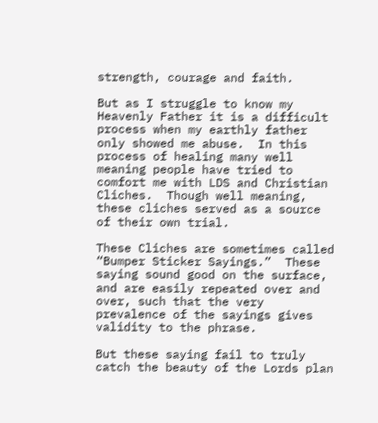strength, courage and faith.

But as I struggle to know my Heavenly Father it is a difficult process when my earthly father only showed me abuse.  In this process of healing many well meaning people have tried to comfort me with LDS and Christian Cliches.  Though well meaning, these cliches served as a source of their own trial.

These Cliches are sometimes called “Bumper Sticker Sayings.”  These saying sound good on the surface, and are easily repeated over and over, such that the very prevalence of the sayings gives validity to the phrase.

But these saying fail to truly catch the beauty of the Lords plan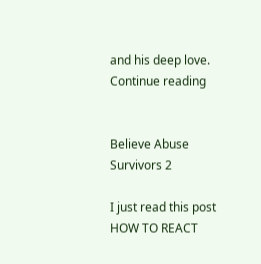and his deep love. Continue reading


Believe Abuse Survivors 2

I just read this post HOW TO REACT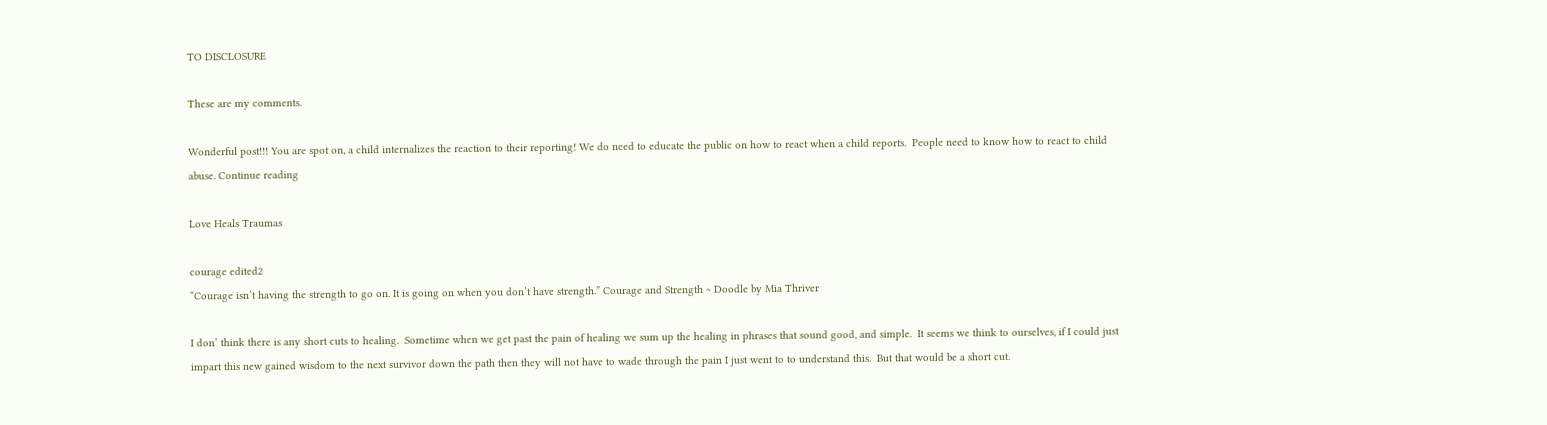TO DISCLOSURE

These are my comments.

Wonderful post!!! You are spot on, a child internalizes the reaction to their reporting! We do need to educate the public on how to react when a child reports.  People need to know how to react to child abuse. Continue reading

Love Heals Traumas

courage edited2
“Courage isn’t having the strength to go on. It is going on when you don’t have strength.” Courage and Strength ~ Doodle by Mia Thriver

I don’ think there is any short cuts to healing.  Sometime when we get past the pain of healing we sum up the healing in phrases that sound good, and simple.  It seems we think to ourselves, if I could just impart this new gained wisdom to the next survivor down the path then they will not have to wade through the pain I just went to to understand this.  But that would be a short cut.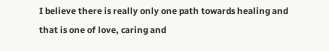I believe there is really only one path towards healing and that is one of love, caring and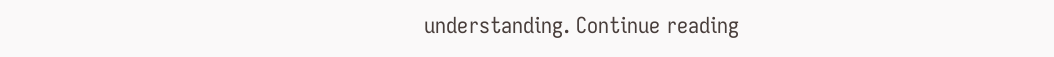understanding. Continue reading